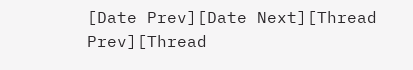[Date Prev][Date Next][Thread Prev][Thread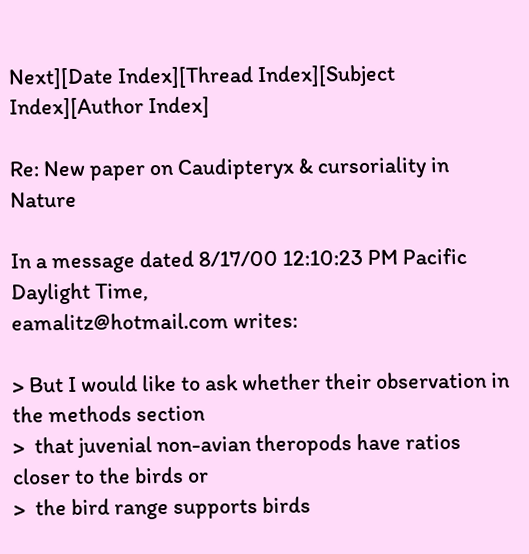Next][Date Index][Thread Index][Subject Index][Author Index]

Re: New paper on Caudipteryx & cursoriality in Nature

In a message dated 8/17/00 12:10:23 PM Pacific Daylight Time,
eamalitz@hotmail.com writes:

> But I would like to ask whether their observation in the methods section
>  that juvenial non-avian theropods have ratios closer to the birds or
>  the bird range supports birds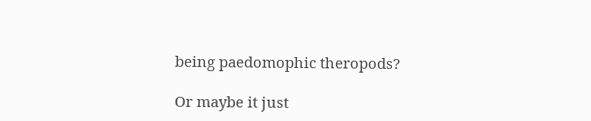being paedomophic theropods?

Or maybe it just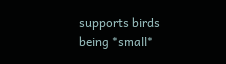supports birds being *small*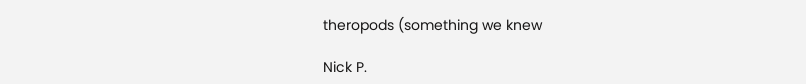theropods (something we knew

Nick P.